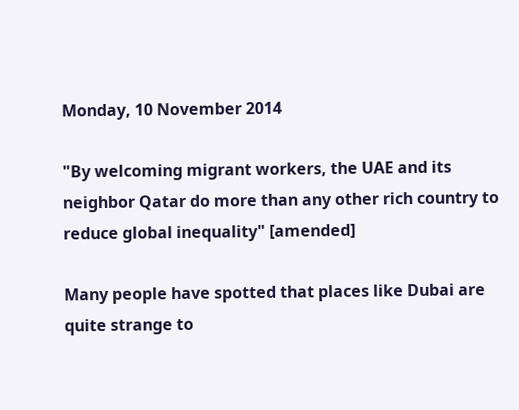Monday, 10 November 2014

"By welcoming migrant workers, the UAE and its neighbor Qatar do more than any other rich country to reduce global inequality" [amended]

Many people have spotted that places like Dubai are quite strange to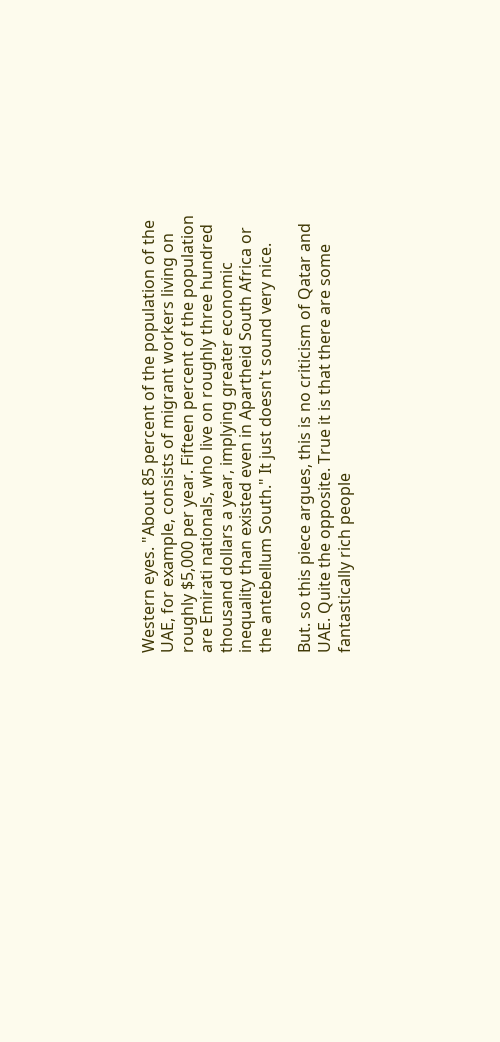Western eyes. "About 85 percent of the population of the UAE, for example, consists of migrant workers living on roughly $5,000 per year. Fifteen percent of the population are Emirati nationals, who live on roughly three hundred thousand dollars a year, implying greater economic inequality than existed even in Apartheid South Africa or the antebellum South." It just doesn't sound very nice.

But. so this piece argues, this is no criticism of Qatar and UAE. Quite the opposite. True it is that there are some fantastically rich people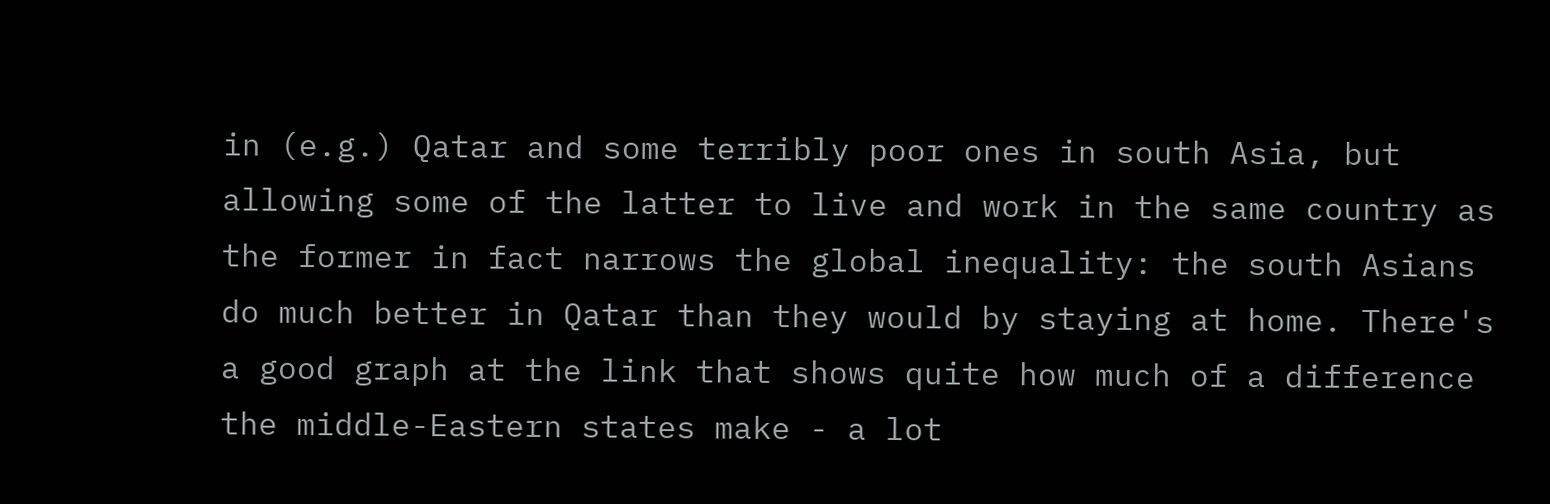in (e.g.) Qatar and some terribly poor ones in south Asia, but allowing some of the latter to live and work in the same country as the former in fact narrows the global inequality: the south Asians do much better in Qatar than they would by staying at home. There's a good graph at the link that shows quite how much of a difference the middle-Eastern states make - a lot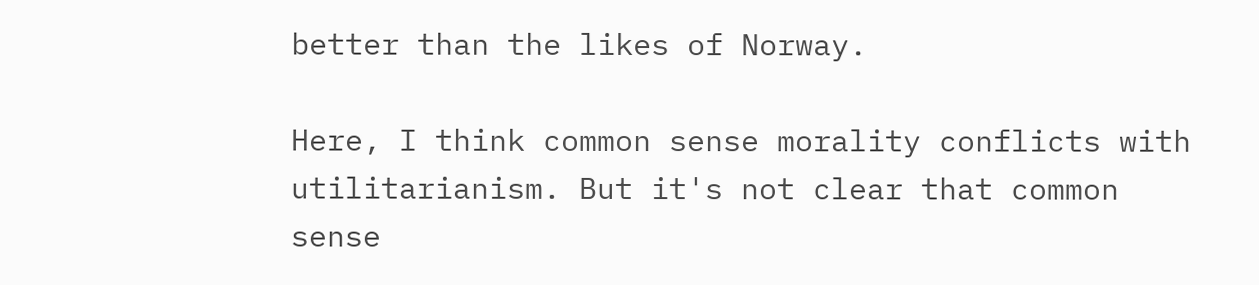better than the likes of Norway.

Here, I think common sense morality conflicts with utilitarianism. But it's not clear that common sense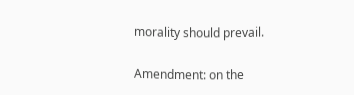morality should prevail.

Amendment: on the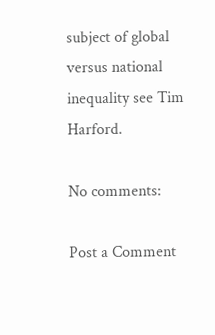subject of global versus national inequality see Tim Harford.

No comments:

Post a Comment